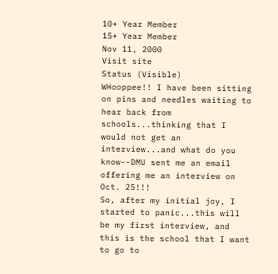10+ Year Member
15+ Year Member
Nov 11, 2000
Visit site
Status (Visible)
WHooppee!! I have been sitting on pins and needles waiting to hear back from schools...thinking that I would not get an interview...and what do you know--DMU sent me an email offering me an interview on Oct. 25!!!
So, after my initial joy, I started to panic...this will be my first interview, and this is the school that I want to go to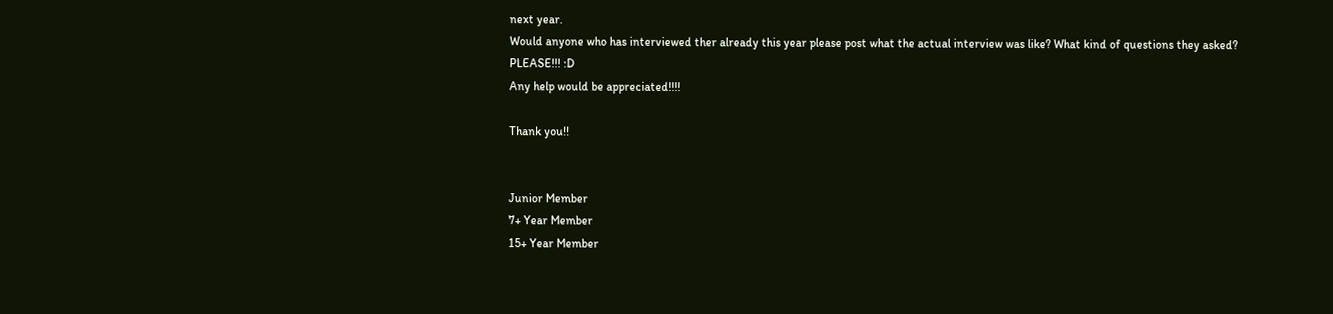next year.
Would anyone who has interviewed ther already this year please post what the actual interview was like? What kind of questions they asked? PLEASE!!! :D
Any help would be appreciated!!!!

Thank you!!


Junior Member
7+ Year Member
15+ Year Member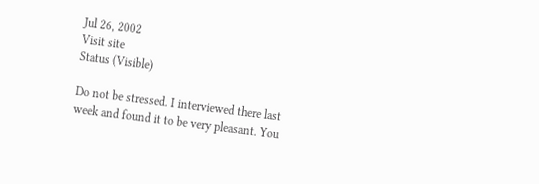Jul 26, 2002
Visit site
Status (Visible)

Do not be stressed. I interviewed there last week and found it to be very pleasant. You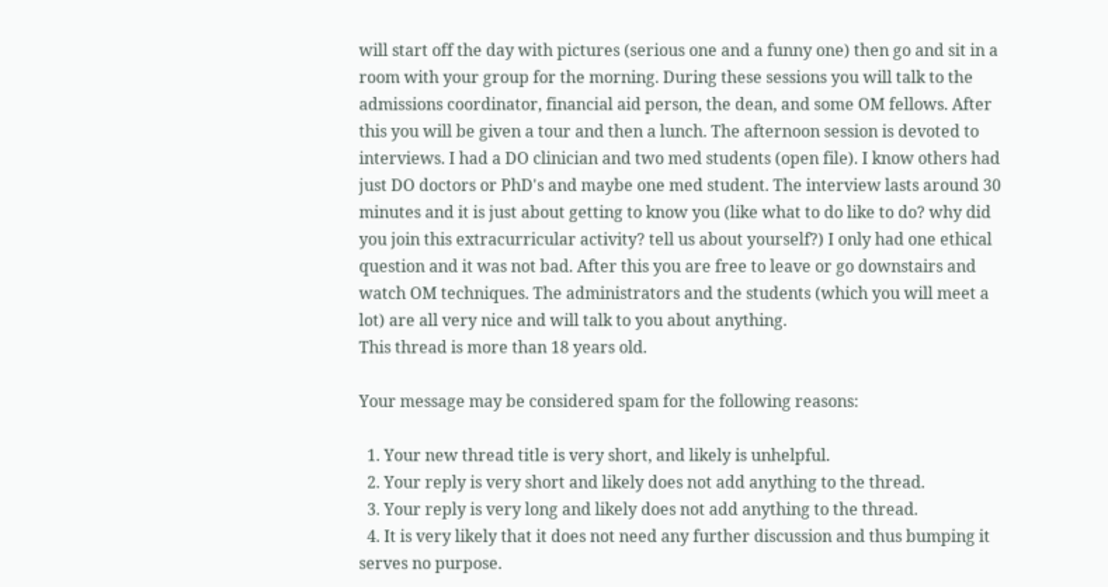will start off the day with pictures (serious one and a funny one) then go and sit in a room with your group for the morning. During these sessions you will talk to the admissions coordinator, financial aid person, the dean, and some OM fellows. After this you will be given a tour and then a lunch. The afternoon session is devoted to interviews. I had a DO clinician and two med students (open file). I know others had just DO doctors or PhD's and maybe one med student. The interview lasts around 30 minutes and it is just about getting to know you (like what to do like to do? why did you join this extracurricular activity? tell us about yourself?) I only had one ethical question and it was not bad. After this you are free to leave or go downstairs and watch OM techniques. The administrators and the students (which you will meet a lot) are all very nice and will talk to you about anything.
This thread is more than 18 years old.

Your message may be considered spam for the following reasons:

  1. Your new thread title is very short, and likely is unhelpful.
  2. Your reply is very short and likely does not add anything to the thread.
  3. Your reply is very long and likely does not add anything to the thread.
  4. It is very likely that it does not need any further discussion and thus bumping it serves no purpose.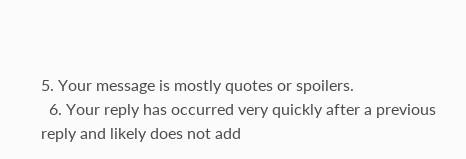5. Your message is mostly quotes or spoilers.
  6. Your reply has occurred very quickly after a previous reply and likely does not add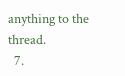anything to the thread.
  7.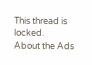This thread is locked.
About the Ads